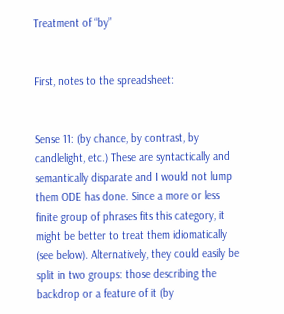Treatment of “by”


First, notes to the spreadsheet:


Sense 11: (by chance, by contrast, by candlelight, etc.) These are syntactically and semantically disparate and I would not lump them ODE has done. Since a more or less finite group of phrases fits this category, it might be better to treat them idiomatically (see below). Alternatively, they could easily be split in two groups: those describing the backdrop or a feature of it (by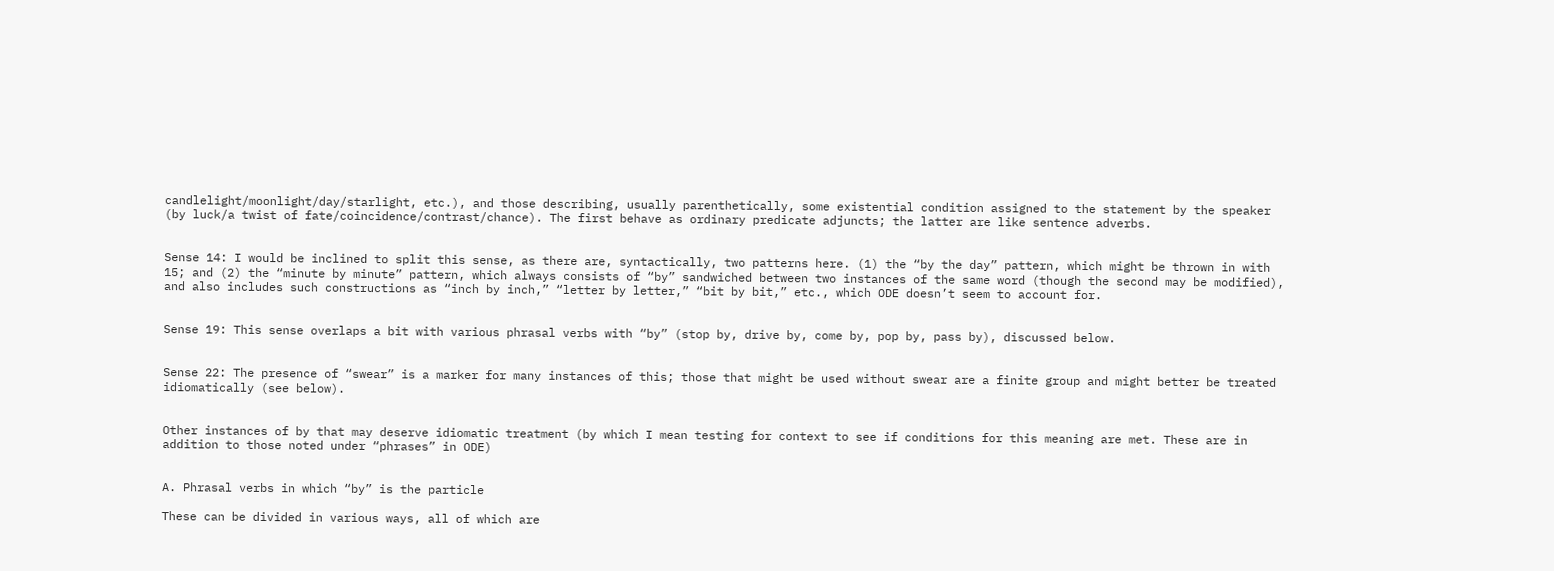candlelight/moonlight/day/starlight, etc.), and those describing, usually parenthetically, some existential condition assigned to the statement by the speaker (by luck/a twist of fate/coincidence/contrast/chance). The first behave as ordinary predicate adjuncts; the latter are like sentence adverbs.


Sense 14: I would be inclined to split this sense, as there are, syntactically, two patterns here. (1) the “by the day” pattern, which might be thrown in with 15; and (2) the “minute by minute” pattern, which always consists of “by” sandwiched between two instances of the same word (though the second may be modified), and also includes such constructions as “inch by inch,” “letter by letter,” “bit by bit,” etc., which ODE doesn’t seem to account for.


Sense 19: This sense overlaps a bit with various phrasal verbs with “by” (stop by, drive by, come by, pop by, pass by), discussed below.


Sense 22: The presence of “swear” is a marker for many instances of this; those that might be used without swear are a finite group and might better be treated idiomatically (see below).


Other instances of by that may deserve idiomatic treatment (by which I mean testing for context to see if conditions for this meaning are met. These are in addition to those noted under “phrases” in ODE)


A. Phrasal verbs in which “by” is the particle

These can be divided in various ways, all of which are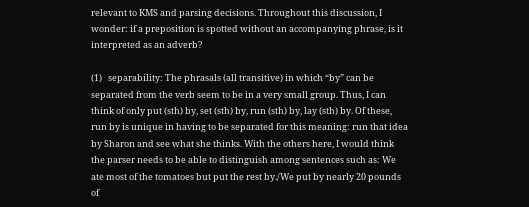relevant to KMS and parsing decisions. Throughout this discussion, I wonder: if a preposition is spotted without an accompanying phrase, is it interpreted as an adverb?

(1)   separability: The phrasals (all transitive) in which “by” can be separated from the verb seem to be in a very small group. Thus, I can think of only put (sth) by, set (sth) by, run (sth) by, lay (sth) by. Of these, run by is unique in having to be separated for this meaning: run that idea by Sharon and see what she thinks. With the others here, I would think the parser needs to be able to distinguish among sentences such as: We ate most of the tomatoes but put the rest by./We put by nearly 20 pounds of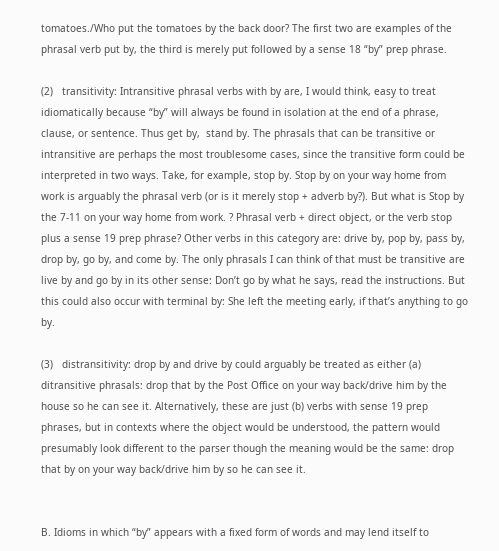tomatoes./Who put the tomatoes by the back door? The first two are examples of the phrasal verb put by, the third is merely put followed by a sense 18 “by” prep phrase.

(2)   transitivity: Intransitive phrasal verbs with by are, I would think, easy to treat idiomatically because “by” will always be found in isolation at the end of a phrase, clause, or sentence. Thus get by,  stand by. The phrasals that can be transitive or intransitive are perhaps the most troublesome cases, since the transitive form could be interpreted in two ways. Take, for example, stop by. Stop by on your way home from work is arguably the phrasal verb (or is it merely stop + adverb by?). But what is Stop by the 7-11 on your way home from work. ? Phrasal verb + direct object, or the verb stop plus a sense 19 prep phrase? Other verbs in this category are: drive by, pop by, pass by, drop by, go by, and come by. The only phrasals I can think of that must be transitive are live by and go by in its other sense: Don’t go by what he says, read the instructions. But this could also occur with terminal by: She left the meeting early, if that’s anything to go by.

(3)   distransitivity: drop by and drive by could arguably be treated as either (a) ditransitive phrasals: drop that by the Post Office on your way back/drive him by the house so he can see it. Alternatively, these are just (b) verbs with sense 19 prep phrases, but in contexts where the object would be understood, the pattern would presumably look different to the parser though the meaning would be the same: drop that by on your way back/drive him by so he can see it.


B. Idioms in which “by” appears with a fixed form of words and may lend itself to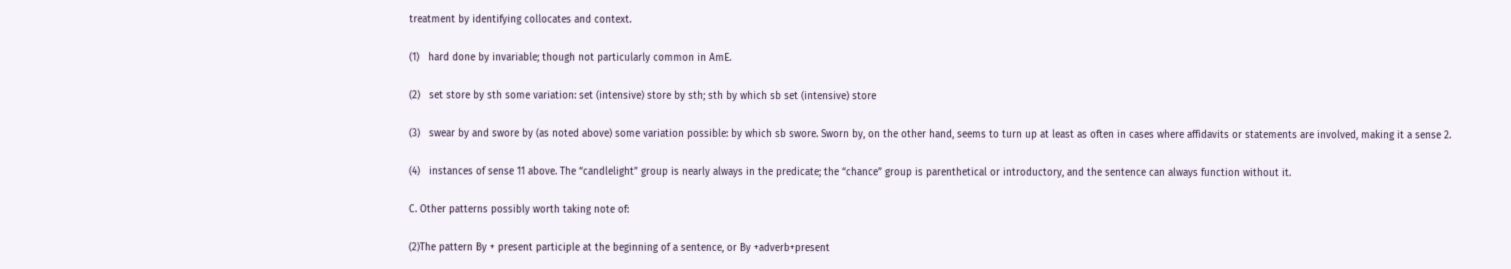treatment by identifying collocates and context.

(1)   hard done by invariable; though not particularly common in AmE.

(2)   set store by sth some variation: set (intensive) store by sth; sth by which sb set (intensive) store

(3)   swear by and swore by (as noted above) some variation possible: by which sb swore. Sworn by, on the other hand, seems to turn up at least as often in cases where affidavits or statements are involved, making it a sense 2.

(4)   instances of sense 11 above. The “candlelight” group is nearly always in the predicate; the “chance” group is parenthetical or introductory, and the sentence can always function without it.

C. Other patterns possibly worth taking note of:

(2)The pattern By + present participle at the beginning of a sentence, or By +adverb+present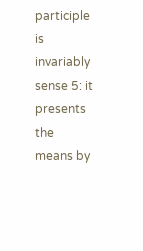participle is invariably sense 5: it presents the means by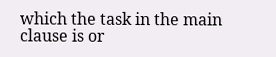which the task in the main clause is or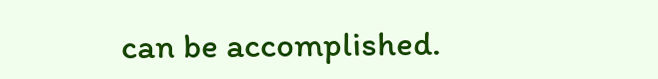can be accomplished.